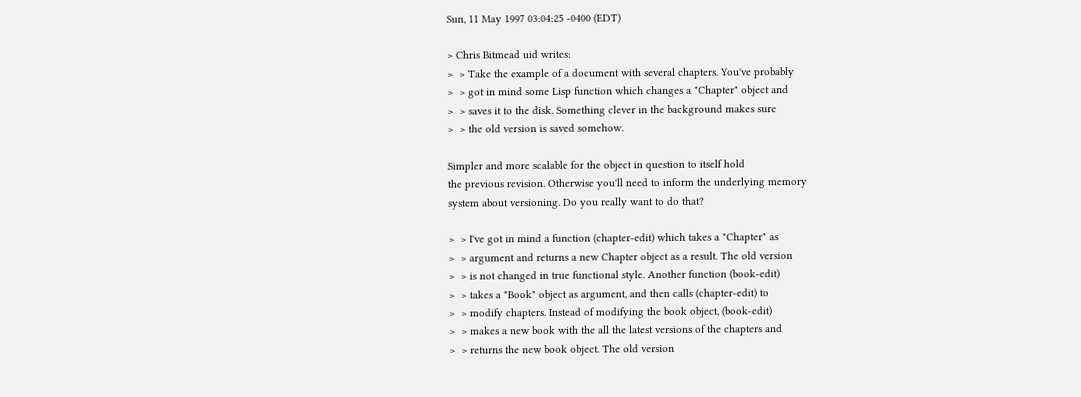Sun, 11 May 1997 03:04:25 -0400 (EDT)

> Chris Bitmead uid writes:
>  > Take the example of a document with several chapters. You've probably
>  > got in mind some Lisp function which changes a "Chapter" object and
>  > saves it to the disk. Something clever in the background makes sure
>  > the old version is saved somehow.

Simpler and more scalable for the object in question to itself hold
the previous revision. Otherwise you'll need to inform the underlying memory
system about versioning. Do you really want to do that?

>  > I've got in mind a function (chapter-edit) which takes a "Chapter" as
>  > argument and returns a new Chapter object as a result. The old version
>  > is not changed in true functional style. Another function (book-edit)
>  > takes a "Book" object as argument, and then calls (chapter-edit) to
>  > modify chapters. Instead of modifying the book object, (book-edit)
>  > makes a new book with the all the latest versions of the chapters and
>  > returns the new book object. The old version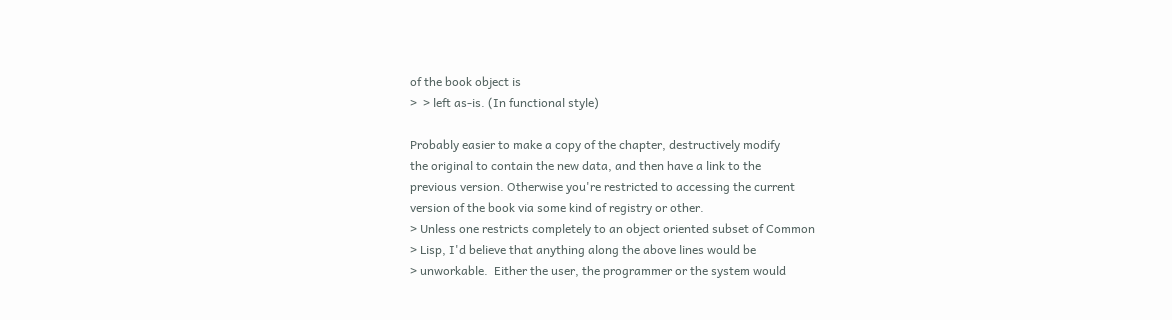of the book object is
>  > left as-is. (In functional style)

Probably easier to make a copy of the chapter, destructively modify
the original to contain the new data, and then have a link to the
previous version. Otherwise you're restricted to accessing the current
version of the book via some kind of registry or other.
> Unless one restricts completely to an object oriented subset of Common
> Lisp, I'd believe that anything along the above lines would be
> unworkable.  Either the user, the programmer or the system would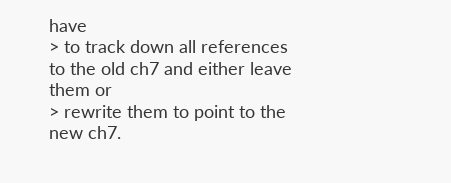have
> to track down all references to the old ch7 and either leave them or
> rewrite them to point to the new ch7.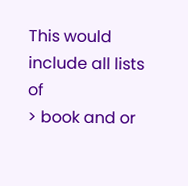This would include all lists of
> book and or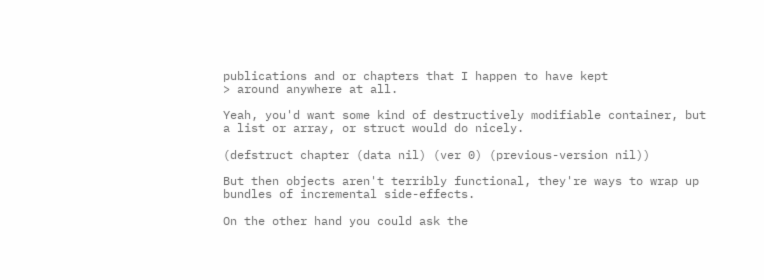publications and or chapters that I happen to have kept
> around anywhere at all.

Yeah, you'd want some kind of destructively modifiable container, but
a list or array, or struct would do nicely.

(defstruct chapter (data nil) (ver 0) (previous-version nil))

But then objects aren't terribly functional, they're ways to wrap up
bundles of incremental side-effects.

On the other hand you could ask the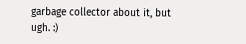garbage collector about it, but
ugh. :)